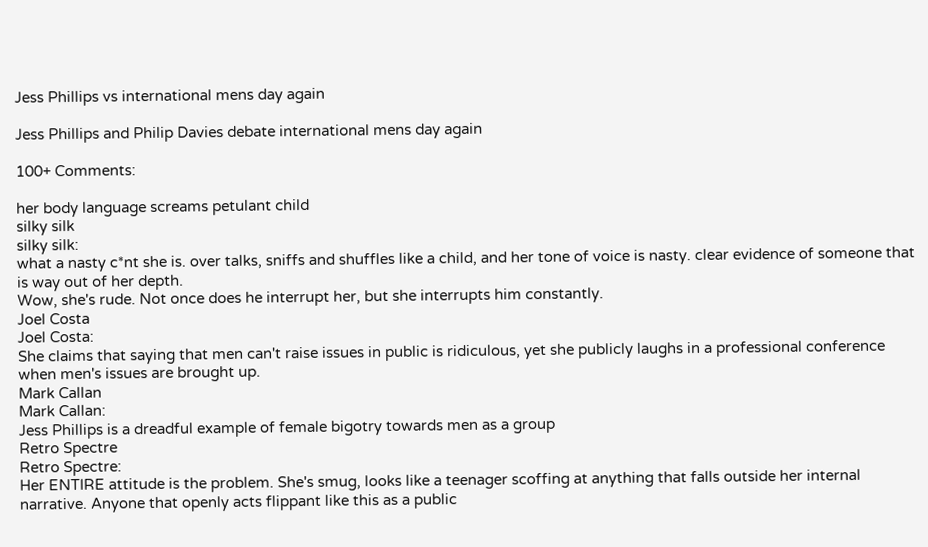Jess Phillips vs international mens day again

Jess Phillips and Philip Davies debate international mens day again

100+ Comments:

her body language screams petulant child
silky silk
silky silk:
what a nasty c*nt she is. over talks, sniffs and shuffles like a child, and her tone of voice is nasty. clear evidence of someone that is way out of her depth.
Wow, she's rude. Not once does he interrupt her, but she interrupts him constantly.
Joel Costa
Joel Costa:
She claims that saying that men can't raise issues in public is ridiculous, yet she publicly laughs in a professional conference when men's issues are brought up.
Mark Callan
Mark Callan:
Jess Phillips is a dreadful example of female bigotry towards men as a group
Retro Spectre
Retro Spectre:
Her ENTIRE attitude is the problem. She's smug, looks like a teenager scoffing at anything that falls outside her internal narrative. Anyone that openly acts flippant like this as a public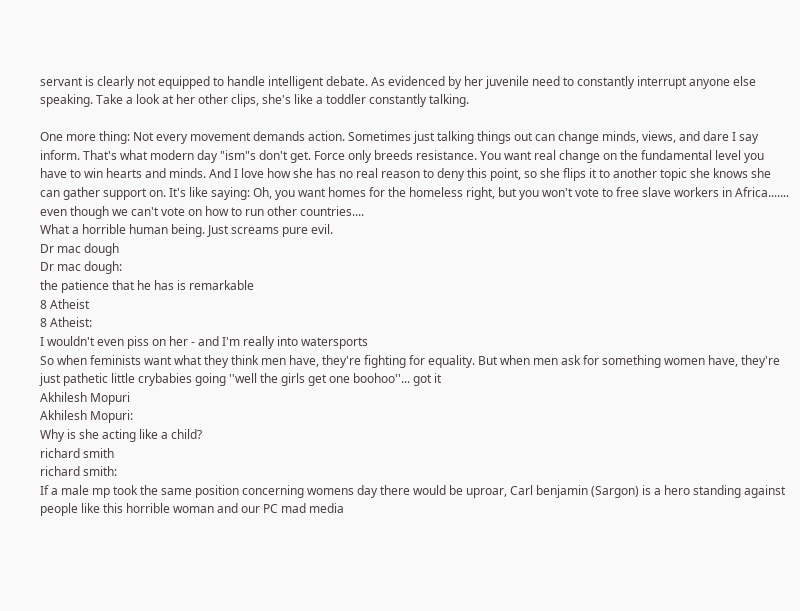servant is clearly not equipped to handle intelligent debate. As evidenced by her juvenile need to constantly interrupt anyone else speaking. Take a look at her other clips, she's like a toddler constantly talking.

One more thing: Not every movement demands action. Sometimes just talking things out can change minds, views, and dare I say inform. That's what modern day "ism"s don't get. Force only breeds resistance. You want real change on the fundamental level you have to win hearts and minds. And I love how she has no real reason to deny this point, so she flips it to another topic she knows she can gather support on. It's like saying: Oh, you want homes for the homeless right, but you won't vote to free slave workers in Africa....... even though we can't vote on how to run other countries....
What a horrible human being. Just screams pure evil.
Dr mac dough
Dr mac dough:
the patience that he has is remarkable
8 Atheist
8 Atheist:
I wouldn't even piss on her - and I'm really into watersports
So when feminists want what they think men have, they're fighting for equality. But when men ask for something women have, they're just pathetic little crybabies going ''well the girls get one boohoo''... got it
Akhilesh Mopuri
Akhilesh Mopuri:
Why is she acting like a child?
richard smith
richard smith:
If a male mp took the same position concerning womens day there would be uproar, Carl benjamin (Sargon) is a hero standing against people like this horrible woman and our PC mad media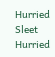Hurried Sleet
Hurried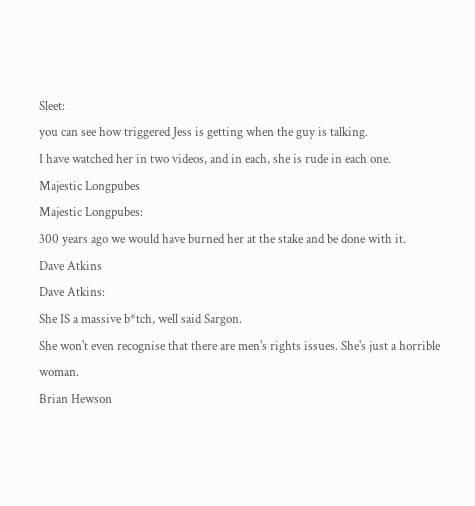Sleet:
you can see how triggered Jess is getting when the guy is talking.
I have watched her in two videos, and in each, she is rude in each one.
Majestic Longpubes
Majestic Longpubes:
300 years ago we would have burned her at the stake and be done with it.
Dave Atkins
Dave Atkins:
She IS a massive b*tch, well said Sargon.
She won't even recognise that there are men's rights issues. She's just a horrible woman.
Brian Hewson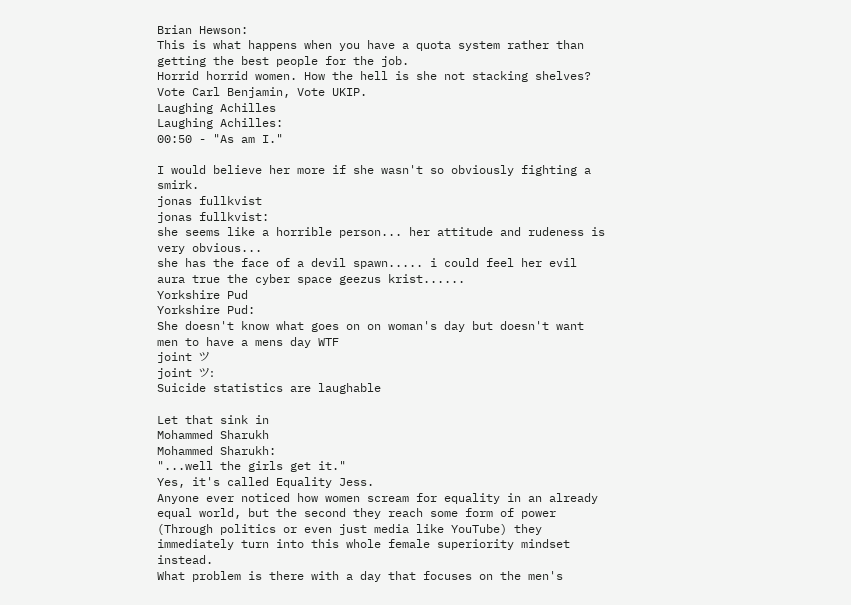Brian Hewson:
This is what happens when you have a quota system rather than getting the best people for the job.
Horrid horrid women. How the hell is she not stacking shelves?
Vote Carl Benjamin, Vote UKIP.
Laughing Achilles
Laughing Achilles:
00:50 - "As am I."

I would believe her more if she wasn't so obviously fighting a smirk.
jonas fullkvist
jonas fullkvist:
she seems like a horrible person... her attitude and rudeness is very obvious...
she has the face of a devil spawn..... i could feel her evil aura true the cyber space geezus krist......
Yorkshire Pud
Yorkshire Pud:
She doesn't know what goes on on woman's day but doesn't want men to have a mens day WTF
joint ツ
joint ツ:
Suicide statistics are laughable

Let that sink in
Mohammed Sharukh
Mohammed Sharukh:
"...well the girls get it."
Yes, it's called Equality Jess.
Anyone ever noticed how women scream for equality in an already equal world, but the second they reach some form of power (Through politics or even just media like YouTube) they immediately turn into this whole female superiority mindset instead.
What problem is there with a day that focuses on the men's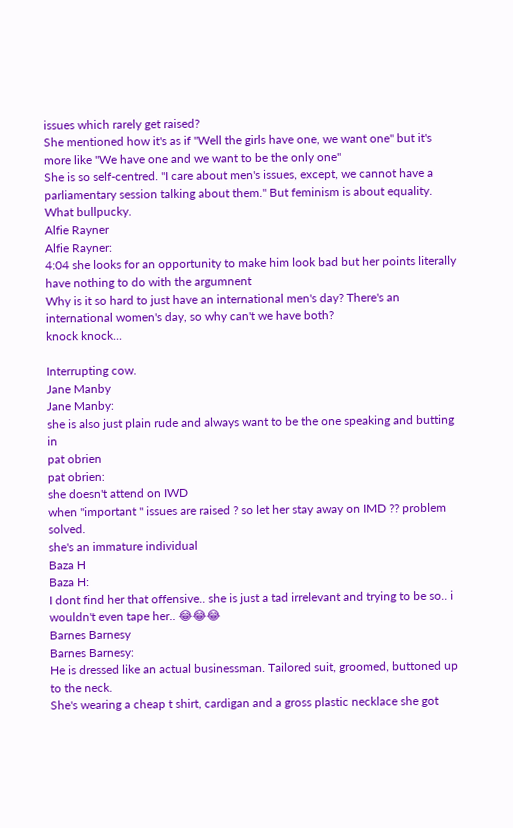issues which rarely get raised?
She mentioned how it's as if "Well the girls have one, we want one" but it's more like "We have one and we want to be the only one"
She is so self-centred. "I care about men's issues, except, we cannot have a parliamentary session talking about them." But feminism is about equality. What bullpucky.
Alfie Rayner
Alfie Rayner:
4:04 she looks for an opportunity to make him look bad but her points literally have nothing to do with the argumnent
Why is it so hard to just have an international men's day? There's an international women's day, so why can't we have both?
knock knock...

Interrupting cow.
Jane Manby
Jane Manby:
she is also just plain rude and always want to be the one speaking and butting in
pat obrien
pat obrien:
she doesn't attend on IWD
when "important " issues are raised ? so let her stay away on IMD ?? problem solved.
she's an immature individual
Baza H
Baza H:
I dont find her that offensive.. she is just a tad irrelevant and trying to be so.. i wouldn't even tape her.. 😂😂😂
Barnes Barnesy
Barnes Barnesy:
He is dressed like an actual businessman. Tailored suit, groomed, buttoned up to the neck.
She's wearing a cheap t shirt, cardigan and a gross plastic necklace she got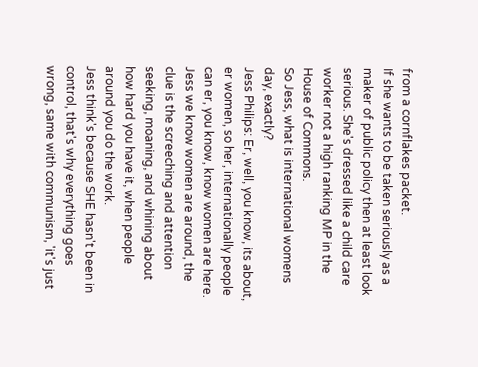from a cornflakes packet.
If she wants to be taken seriously as a maker of public policy then at least look serious. She's dressed like a child care worker not a high ranking MP in the House of Commons.
So Jess, what is international womens day, exactly?
Jess Philips: Er, well, you know, its about, er women, so her, internationally people can er, you know, know women are here.
Jess we know women are around, the clue is the screeching and attention seeking, moaning, and whining about how hard you have it, when people around you do the work.
Jess think's because SHE hasn't been in control, that's why everything goes wrong, same with communism, 'it's just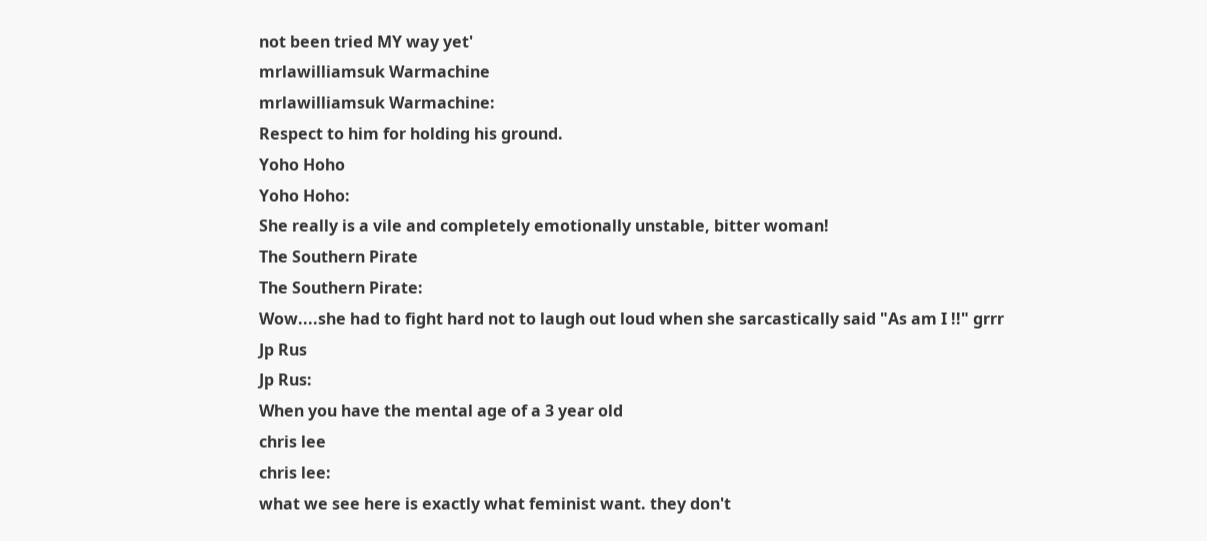not been tried MY way yet'
mrlawilliamsuk Warmachine
mrlawilliamsuk Warmachine:
Respect to him for holding his ground.
Yoho Hoho
Yoho Hoho:
She really is a vile and completely emotionally unstable, bitter woman!
The Southern Pirate
The Southern Pirate:
Wow....she had to fight hard not to laugh out loud when she sarcastically said "As am I !!" grrr
Jp Rus
Jp Rus:
When you have the mental age of a 3 year old
chris lee
chris lee:
what we see here is exactly what feminist want. they don't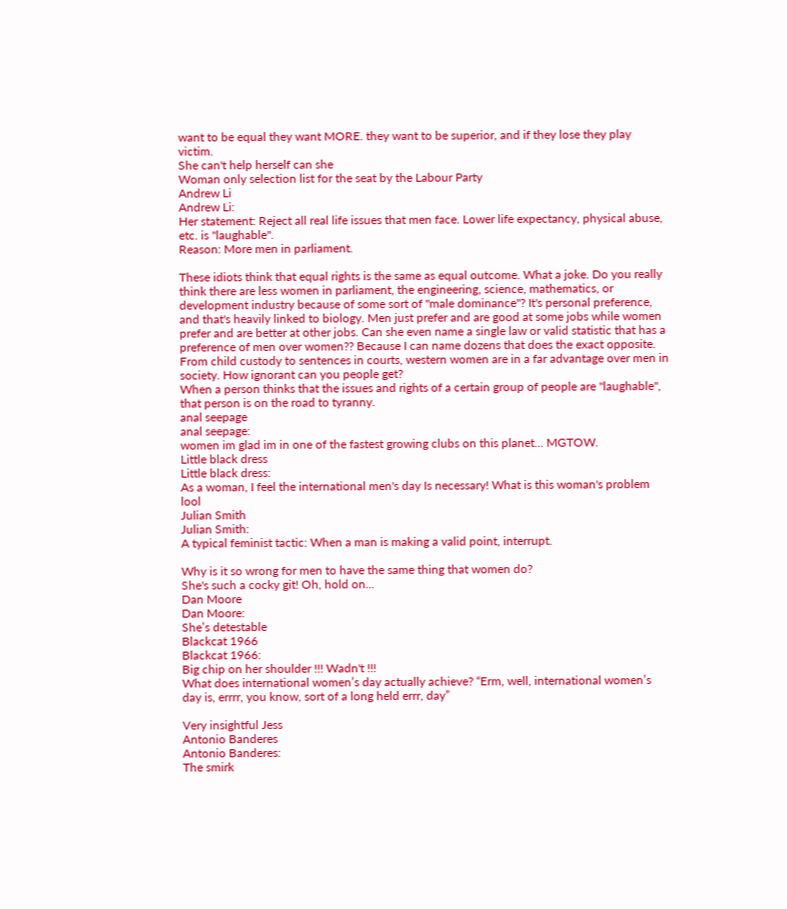want to be equal they want MORE. they want to be superior, and if they lose they play victim.
She can't help herself can she
Woman only selection list for the seat by the Labour Party
Andrew Li
Andrew Li:
Her statement: Reject all real life issues that men face. Lower life expectancy, physical abuse, etc. is "laughable".
Reason: More men in parliament.

These idiots think that equal rights is the same as equal outcome. What a joke. Do you really think there are less women in parliament, the engineering, science, mathematics, or development industry because of some sort of "male dominance"? It's personal preference, and that's heavily linked to biology. Men just prefer and are good at some jobs while women prefer and are better at other jobs. Can she even name a single law or valid statistic that has a preference of men over women?? Because I can name dozens that does the exact opposite. From child custody to sentences in courts, western women are in a far advantage over men in society. How ignorant can you people get?
When a person thinks that the issues and rights of a certain group of people are "laughable", that person is on the road to tyranny.
anal seepage
anal seepage:
women im glad im in one of the fastest growing clubs on this planet... MGTOW.
Little black dress
Little black dress:
As a woman, I feel the international men's day Is necessary! What is this woman's problem lool
Julian Smith
Julian Smith:
A typical feminist tactic: When a man is making a valid point, interrupt.

Why is it so wrong for men to have the same thing that women do?
She's such a cocky git! Oh, hold on...
Dan Moore
Dan Moore:
She’s detestable
Blackcat 1966
Blackcat 1966:
Big chip on her shoulder !!! Wadn't !!!
What does international women’s day actually achieve? “Erm, well, international women’s day is, errrr, you know, sort of a long held errr, day”

Very insightful Jess
Antonio Banderes
Antonio Banderes:
The smirk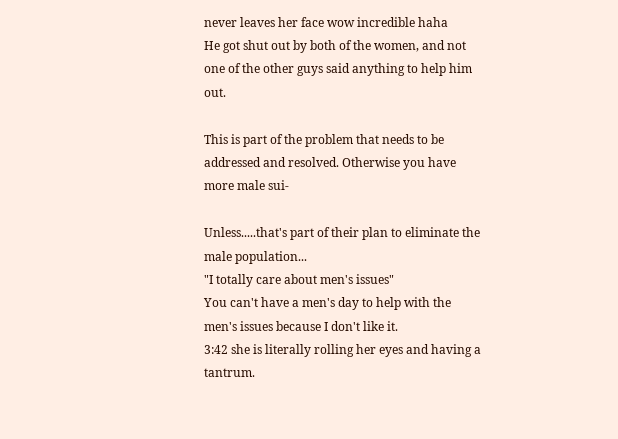never leaves her face wow incredible haha
He got shut out by both of the women, and not one of the other guys said anything to help him out.

This is part of the problem that needs to be addressed and resolved. Otherwise you have more male sui-

Unless.....that's part of their plan to eliminate the male population...
"I totally care about men's issues"
You can't have a men's day to help with the men's issues because I don't like it.
3:42 she is literally rolling her eyes and having a tantrum.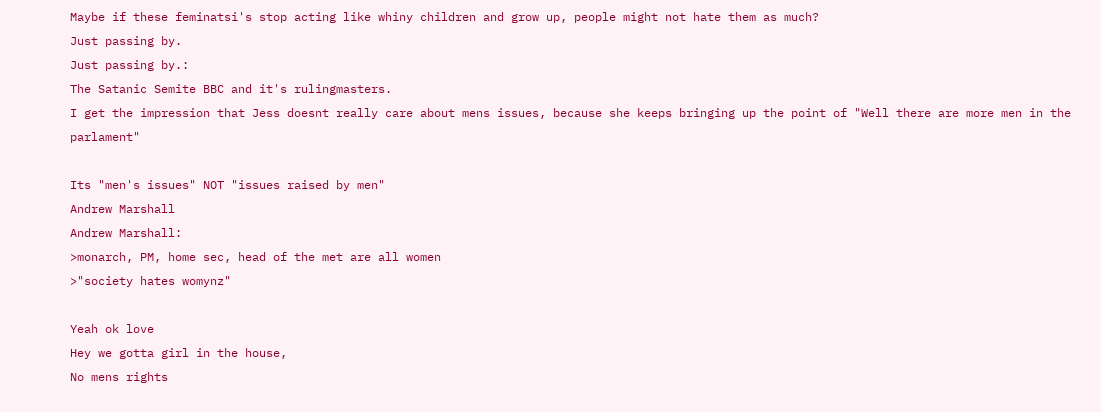Maybe if these feminatsi's stop acting like whiny children and grow up, people might not hate them as much?
Just passing by.
Just passing by.:
The Satanic Semite BBC and it's rulingmasters.
I get the impression that Jess doesnt really care about mens issues, because she keeps bringing up the point of "Well there are more men in the parlament"

Its "men's issues" NOT "issues raised by men"
Andrew Marshall
Andrew Marshall:
>monarch, PM, home sec, head of the met are all women
>"society hates womynz"

Yeah ok love
Hey we gotta girl in the house,
No mens rights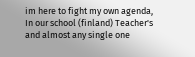im here to fight my own agenda,
In our school (finland) Teacher's and almost any single one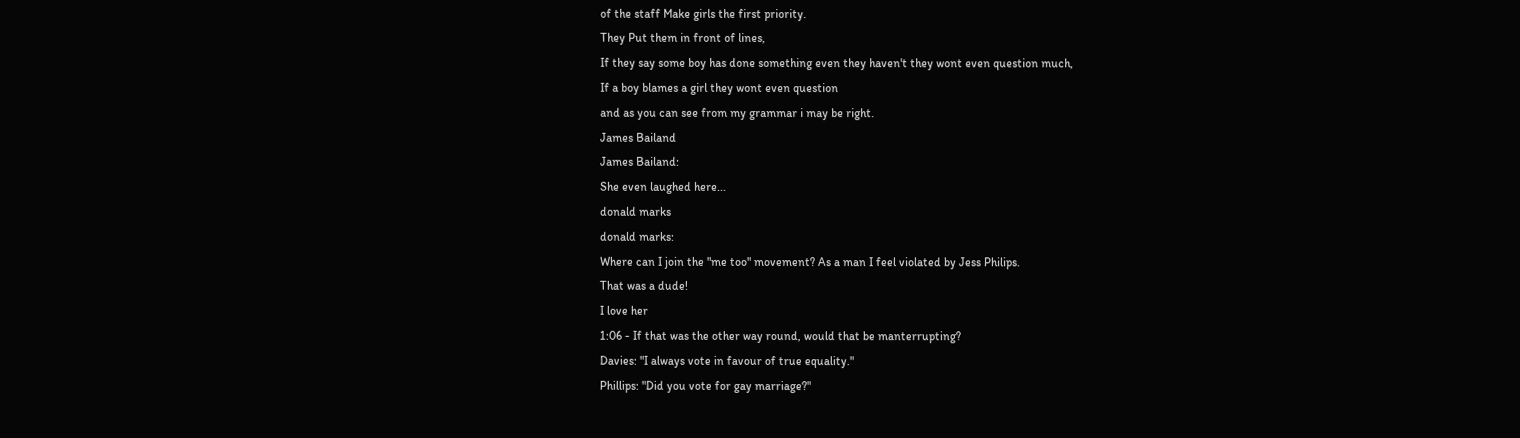of the staff Make girls the first priority.
They Put them in front of lines,
If they say some boy has done something even they haven't they wont even question much,
If a boy blames a girl they wont even question
and as you can see from my grammar i may be right.
James Bailand
James Bailand:
She even laughed here...
donald marks
donald marks:
Where can I join the "me too" movement? As a man I feel violated by Jess Philips.
That was a dude!
I love her
1:06 - If that was the other way round, would that be manterrupting?
Davies: "I always vote in favour of true equality."
Phillips: "Did you vote for gay marriage?"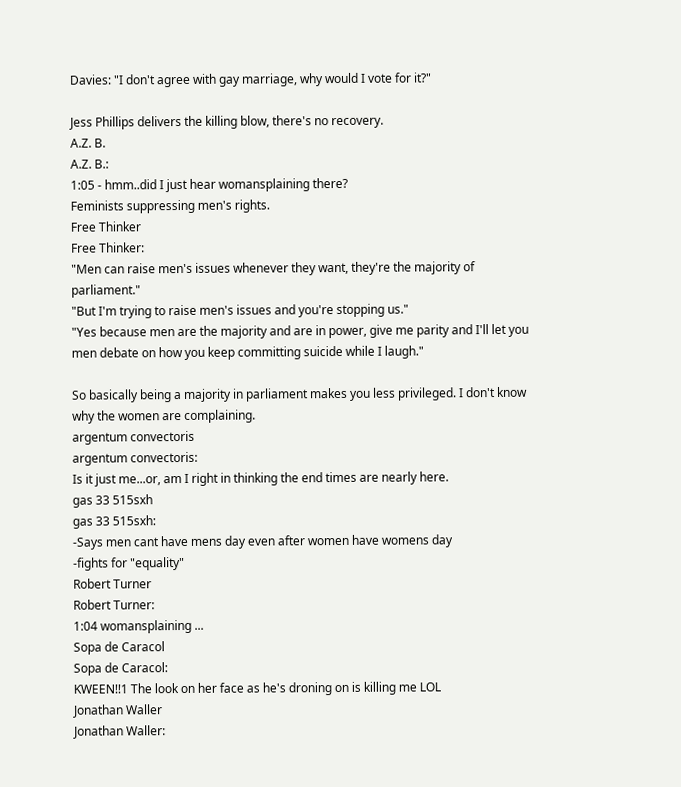Davies: "I don't agree with gay marriage, why would I vote for it?"

Jess Phillips delivers the killing blow, there's no recovery.
A.Z. B.
A.Z. B.:
1:05 - hmm..did I just hear womansplaining there?
Feminists suppressing men's rights.
Free Thinker
Free Thinker:
"Men can raise men's issues whenever they want, they're the majority of parliament."
"But I'm trying to raise men's issues and you're stopping us."
"Yes because men are the majority and are in power, give me parity and I'll let you men debate on how you keep committing suicide while I laugh."

So basically being a majority in parliament makes you less privileged. I don't know why the women are complaining.
argentum convectoris
argentum convectoris:
Is it just me...or, am I right in thinking the end times are nearly here.
gas 33 515sxh
gas 33 515sxh:
-Says men cant have mens day even after women have womens day
-fights for "equality"
Robert Turner
Robert Turner:
1:04 womansplaining ...
Sopa de Caracol
Sopa de Caracol:
KWEEN!!1 The look on her face as he's droning on is killing me LOL
Jonathan Waller
Jonathan Waller: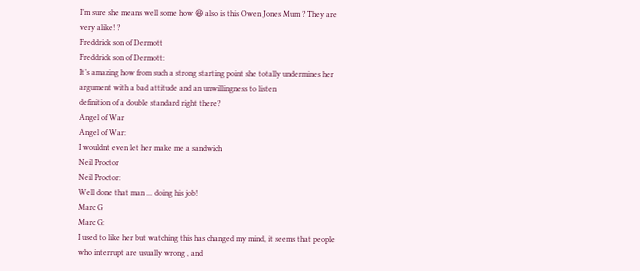I’m sure she means well some how 😆 also is this Owen Jones Mum ? They are very alike! ?
Freddrick son of Dermott
Freddrick son of Dermott:
It’s amazing how from such a strong starting point she totally undermines her argument with a bad attitude and an unwillingness to listen
definition of a double standard right there?
Angel of War
Angel of War:
I wouldnt even let her make me a sandwich
Neil Proctor
Neil Proctor:
Well done that man ... doing his job!
Marc G
Marc G:
I used to like her but watching this has changed my mind, it seems that people who interrupt are usually wrong , and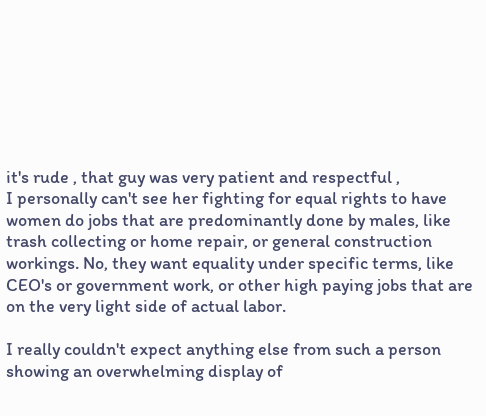it's rude , that guy was very patient and respectful ,
I personally can't see her fighting for equal rights to have women do jobs that are predominantly done by males, like trash collecting or home repair, or general construction workings. No, they want equality under specific terms, like CEO's or government work, or other high paying jobs that are on the very light side of actual labor.

I really couldn't expect anything else from such a person showing an overwhelming display of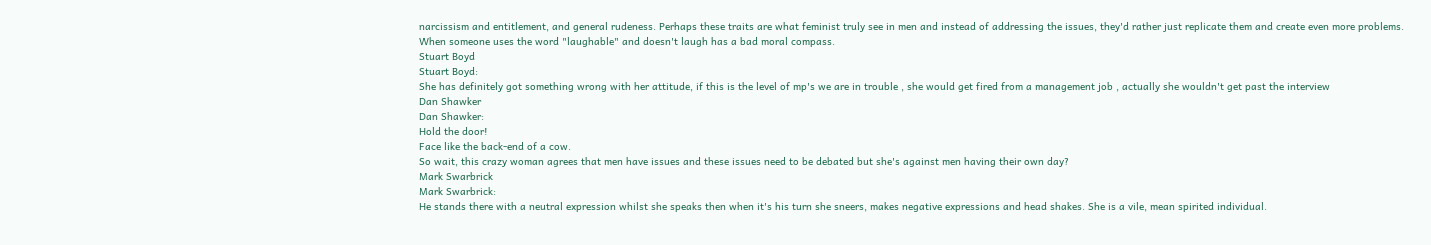narcissism and entitlement, and general rudeness. Perhaps these traits are what feminist truly see in men and instead of addressing the issues, they'd rather just replicate them and create even more problems.
When someone uses the word "laughable" and doesn't laugh has a bad moral compass.
Stuart Boyd
Stuart Boyd:
She has definitely got something wrong with her attitude, if this is the level of mp's we are in trouble , she would get fired from a management job , actually she wouldn't get past the interview
Dan Shawker
Dan Shawker:
Hold the door!
Face like the back-end of a cow.
So wait, this crazy woman agrees that men have issues and these issues need to be debated but she's against men having their own day?
Mark Swarbrick
Mark Swarbrick:
He stands there with a neutral expression whilst she speaks then when it's his turn she sneers, makes negative expressions and head shakes. She is a vile, mean spirited individual.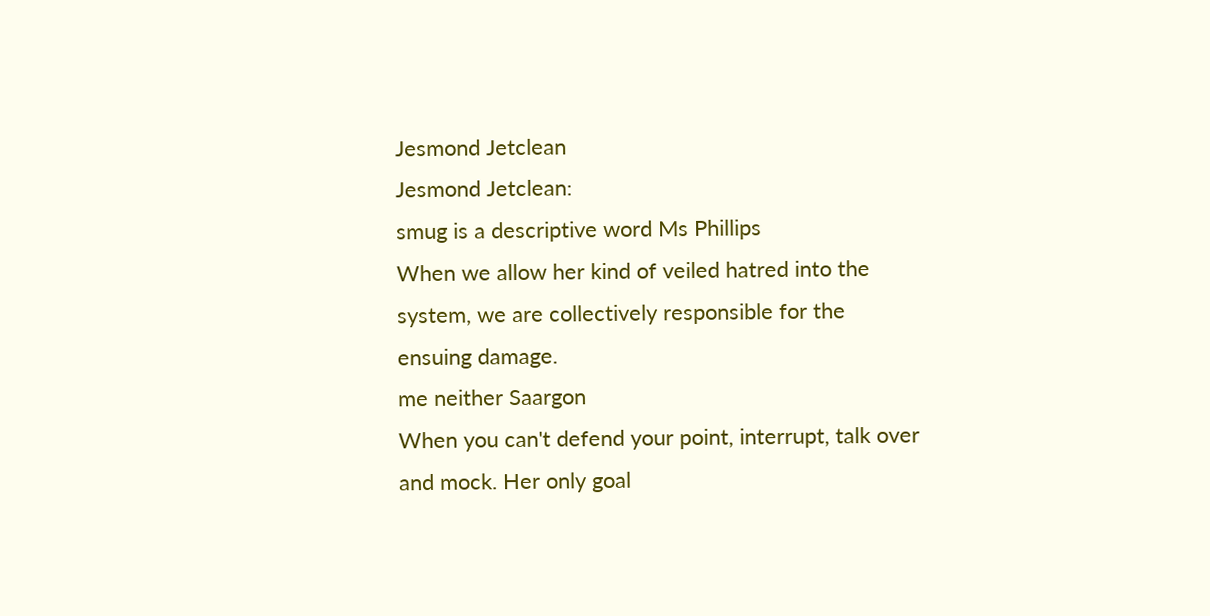Jesmond Jetclean
Jesmond Jetclean:
smug is a descriptive word Ms Phillips
When we allow her kind of veiled hatred into the system, we are collectively responsible for the ensuing damage.
me neither Saargon
When you can't defend your point, interrupt, talk over and mock. Her only goal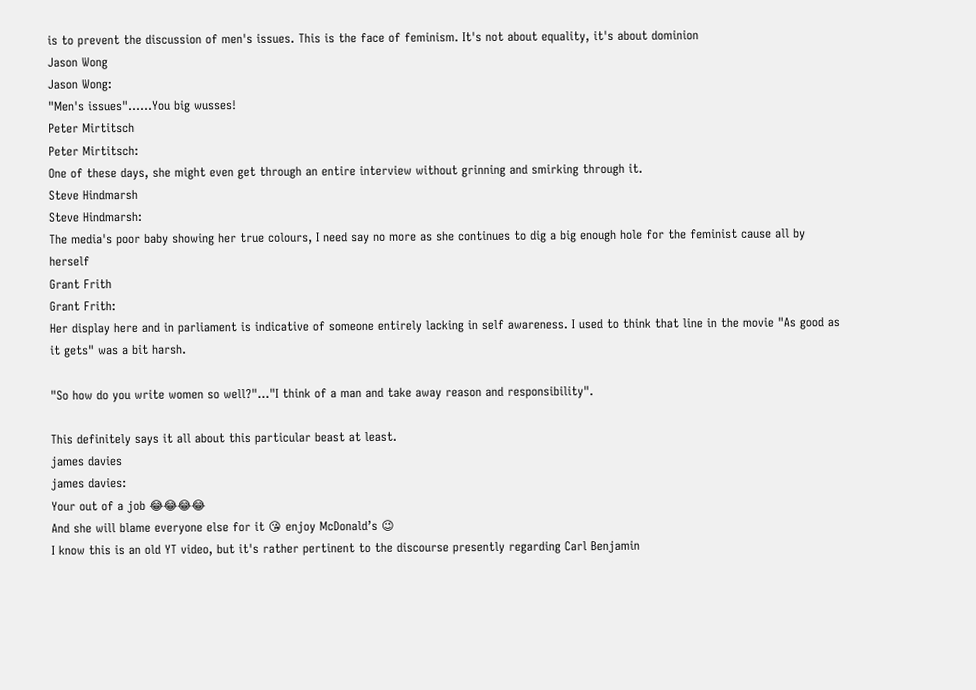is to prevent the discussion of men's issues. This is the face of feminism. It's not about equality, it's about dominion
Jason Wong
Jason Wong:
"Men's issues"......You big wusses!
Peter Mirtitsch
Peter Mirtitsch:
One of these days, she might even get through an entire interview without grinning and smirking through it.
Steve Hindmarsh
Steve Hindmarsh:
The media's poor baby showing her true colours, I need say no more as she continues to dig a big enough hole for the feminist cause all by herself
Grant Frith
Grant Frith:
Her display here and in parliament is indicative of someone entirely lacking in self awareness. I used to think that line in the movie "As good as it gets" was a bit harsh.

"So how do you write women so well?"..."I think of a man and take away reason and responsibility".

This definitely says it all about this particular beast at least.
james davies
james davies:
Your out of a job 😂😂😂😂
And she will blame everyone else for it 😘 enjoy McDonald’s 😉
I know this is an old YT video, but it's rather pertinent to the discourse presently regarding Carl Benjamin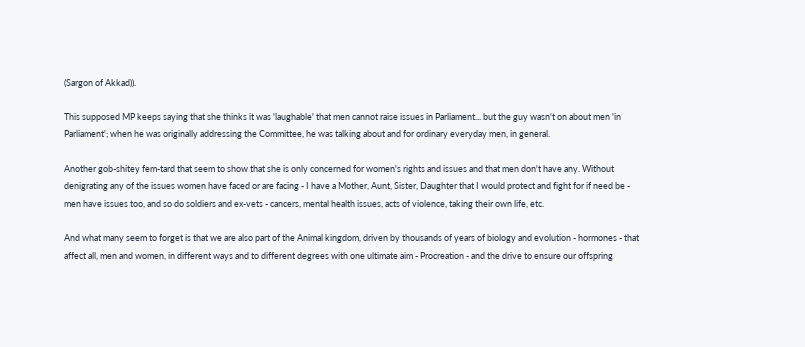(Sargon of Akkad)).

This supposed MP keeps saying that she thinks it was 'laughable' that men cannot raise issues in Parliament... but the guy wasn't on about men 'in Parliament'; when he was originally addressing the Committee, he was talking about and for ordinary everyday men, in general.

Another gob-shitey fem-tard that seem to show that she is only concerned for women's rights and issues and that men don't have any. Without denigrating any of the issues women have faced or are facing - I have a Mother, Aunt, Sister, Daughter that I would protect and fight for if need be - men have issues too, and so do soldiers and ex-vets - cancers, mental health issues, acts of violence, taking their own life, etc.

And what many seem to forget is that we are also part of the Animal kingdom, driven by thousands of years of biology and evolution - hormones - that affect all, men and women, in different ways and to different degrees with one ultimate aim - Procreation - and the drive to ensure our offspring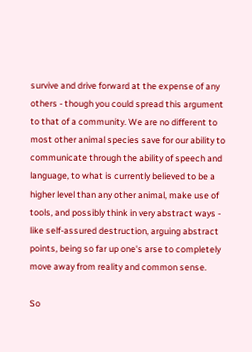survive and drive forward at the expense of any others - though you could spread this argument to that of a community. We are no different to most other animal species save for our ability to communicate through the ability of speech and language, to what is currently believed to be a higher level than any other animal, make use of tools, and possibly think in very abstract ways - like self-assured destruction, arguing abstract points, being so far up one's arse to completely move away from reality and common sense.

So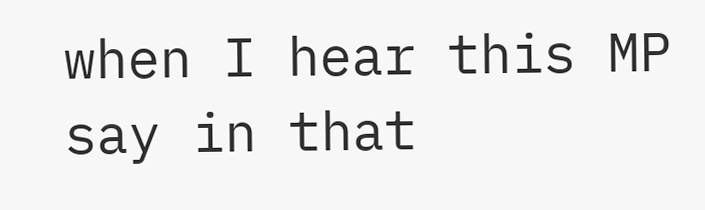when I hear this MP say in that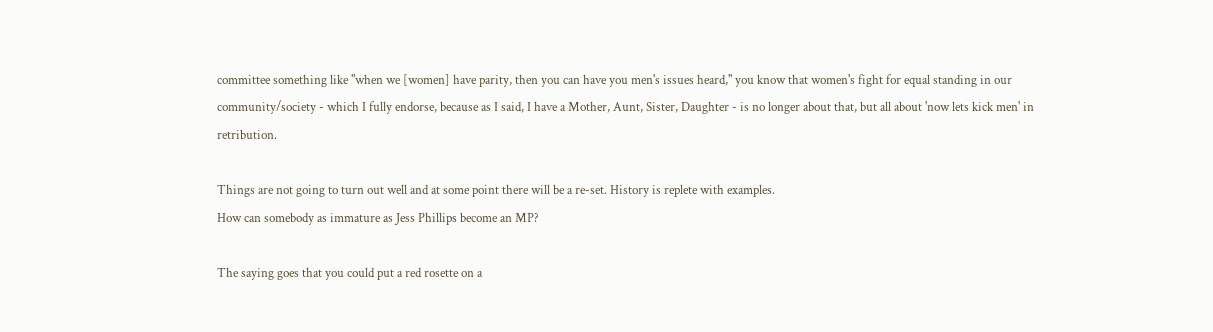committee something like "when we [women] have parity, then you can have you men's issues heard," you know that women's fight for equal standing in our community/society - which I fully endorse, because as I said, I have a Mother, Aunt, Sister, Daughter - is no longer about that, but all about 'now lets kick men' in retribution.

Things are not going to turn out well and at some point there will be a re-set. History is replete with examples.
How can somebody as immature as Jess Phillips become an MP?

The saying goes that you could put a red rosette on a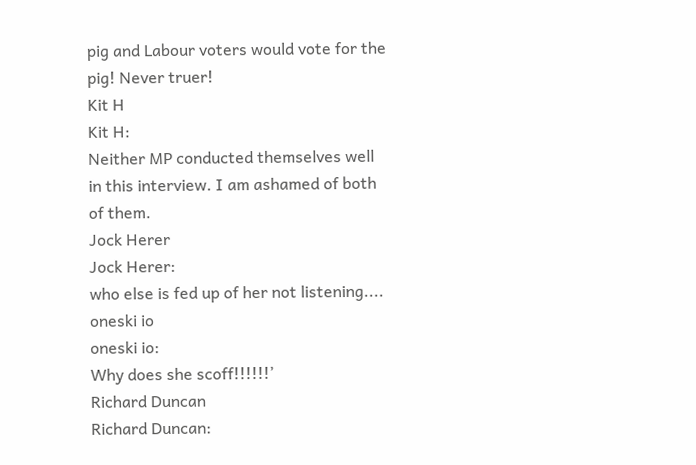pig and Labour voters would vote for the pig! Never truer!
Kit H
Kit H:
Neither MP conducted themselves well in this interview. I am ashamed of both of them.
Jock Herer
Jock Herer:
who else is fed up of her not listening....
oneski io
oneski io:
Why does she scoff!!!!!!’
Richard Duncan
Richard Duncan: